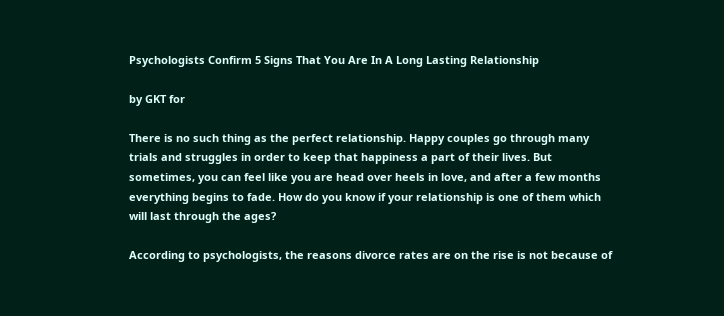Psychologists Confirm 5 Signs That You Are In A Long Lasting Relationship

by GKT for

There is no such thing as the perfect relationship. Happy couples go through many trials and struggles in order to keep that happiness a part of their lives. But sometimes, you can feel like you are head over heels in love, and after a few months everything begins to fade. How do you know if your relationship is one of them which will last through the ages?

According to psychologists, the reasons divorce rates are on the rise is not because of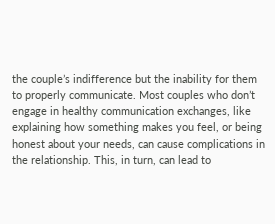the couple’s indifference but the inability for them to properly communicate. Most couples who don’t engage in healthy communication exchanges, like explaining how something makes you feel, or being honest about your needs, can cause complications in the relationship. This, in turn, can lead to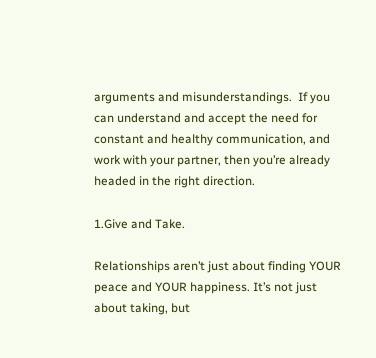arguments and misunderstandings.  If you can understand and accept the need for constant and healthy communication, and work with your partner, then you’re already headed in the right direction.

1.Give and Take.

Relationships aren’t just about finding YOUR peace and YOUR happiness. It’s not just about taking, but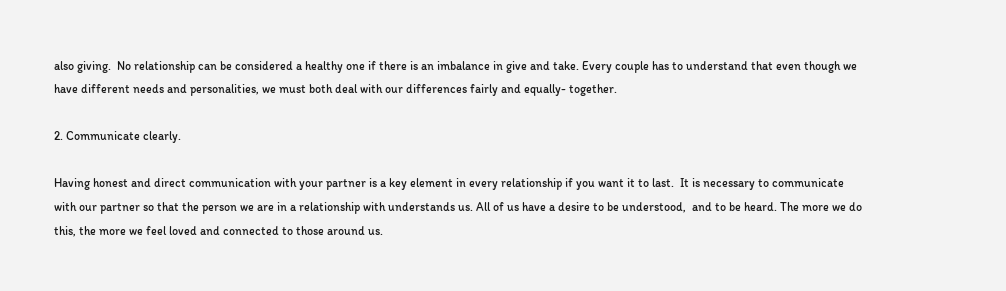also giving.  No relationship can be considered a healthy one if there is an imbalance in give and take. Every couple has to understand that even though we have different needs and personalities, we must both deal with our differences fairly and equally- together.

2. Communicate clearly.

Having honest and direct communication with your partner is a key element in every relationship if you want it to last.  It is necessary to communicate with our partner so that the person we are in a relationship with understands us. All of us have a desire to be understood,  and to be heard. The more we do this, the more we feel loved and connected to those around us.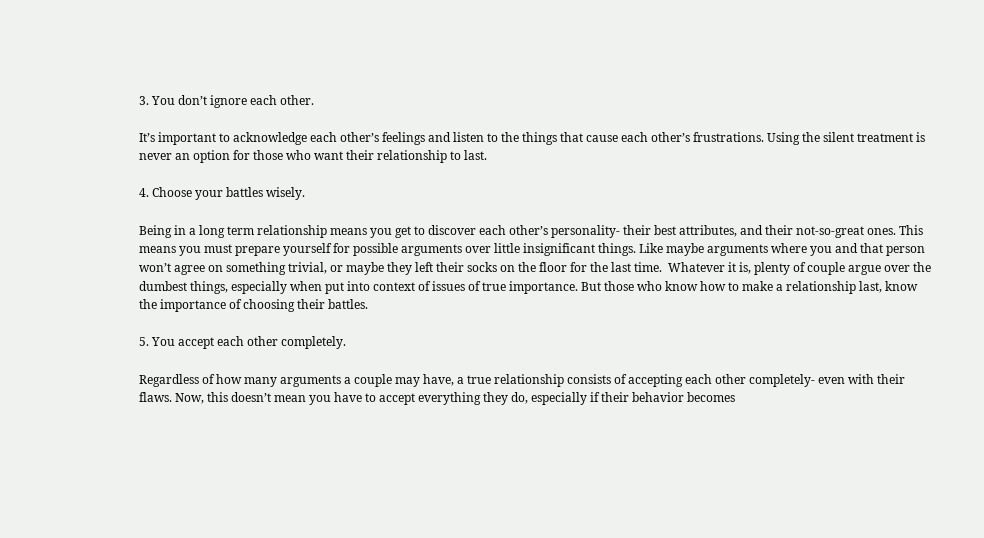3. You don’t ignore each other.

It’s important to acknowledge each other’s feelings and listen to the things that cause each other’s frustrations. Using the silent treatment is never an option for those who want their relationship to last.

4. Choose your battles wisely.

Being in a long term relationship means you get to discover each other’s personality- their best attributes, and their not-so-great ones. This means you must prepare yourself for possible arguments over little insignificant things. Like maybe arguments where you and that person won’t agree on something trivial, or maybe they left their socks on the floor for the last time.  Whatever it is, plenty of couple argue over the dumbest things, especially when put into context of issues of true importance. But those who know how to make a relationship last, know the importance of choosing their battles.

5. You accept each other completely.

Regardless of how many arguments a couple may have, a true relationship consists of accepting each other completely- even with their flaws. Now, this doesn’t mean you have to accept everything they do, especially if their behavior becomes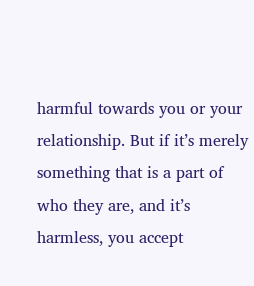harmful towards you or your relationship. But if it’s merely something that is a part of who they are, and it’s harmless, you accept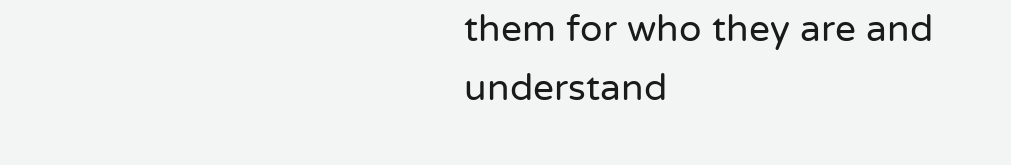them for who they are and understand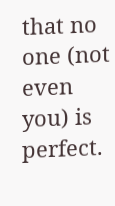that no one (not even you) is perfect.